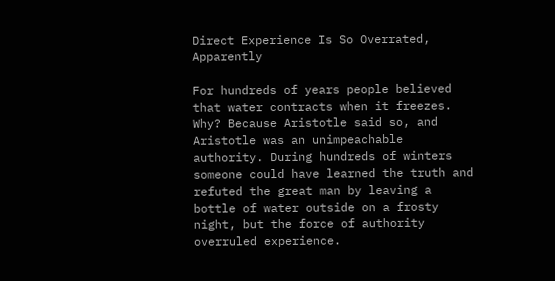Direct Experience Is So Overrated, Apparently

For hundreds of years people believed that water contracts when it freezes. Why? Because Aristotle said so, and Aristotle was an unimpeachable authority. During hundreds of winters someone could have learned the truth and refuted the great man by leaving a bottle of water outside on a frosty night, but the force of authority overruled experience.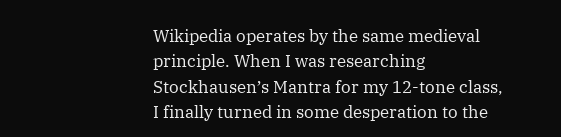Wikipedia operates by the same medieval principle. When I was researching Stockhausen’s Mantra for my 12-tone class, I finally turned in some desperation to the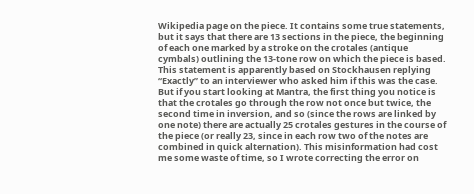Wikipedia page on the piece. It contains some true statements, but it says that there are 13 sections in the piece, the beginning of each one marked by a stroke on the crotales (antique cymbals) outlining the 13-tone row on which the piece is based. This statement is apparently based on Stockhausen replying “Exactly” to an interviewer who asked him if this was the case. But if you start looking at Mantra, the first thing you notice is that the crotales go through the row not once but twice, the second time in inversion, and so (since the rows are linked by one note) there are actually 25 crotales gestures in the course of the piece (or really 23, since in each row two of the notes are combined in quick alternation). This misinformation had cost me some waste of time, so I wrote correcting the error on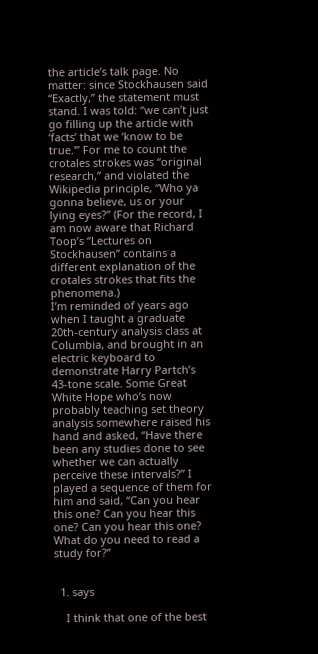the article’s talk page. No matter: since Stockhausen said “Exactly,” the statement must stand. I was told: “we can’t just go filling up the article with ‘facts’ that we ‘know to be true.'” For me to count the crotales strokes was “original research,” and violated the Wikipedia principle, “Who ya gonna believe, us or your lying eyes?” (For the record, I am now aware that Richard Toop’s “Lectures on Stockhausen” contains a different explanation of the crotales strokes that fits the phenomena.)
I’m reminded of years ago when I taught a graduate 20th-century analysis class at Columbia, and brought in an electric keyboard to demonstrate Harry Partch’s 43-tone scale. Some Great White Hope who’s now probably teaching set theory analysis somewhere raised his hand and asked, “Have there been any studies done to see whether we can actually perceive these intervals?” I played a sequence of them for him and said, “Can you hear this one? Can you hear this one? Can you hear this one? What do you need to read a study for?”


  1. says

    I think that one of the best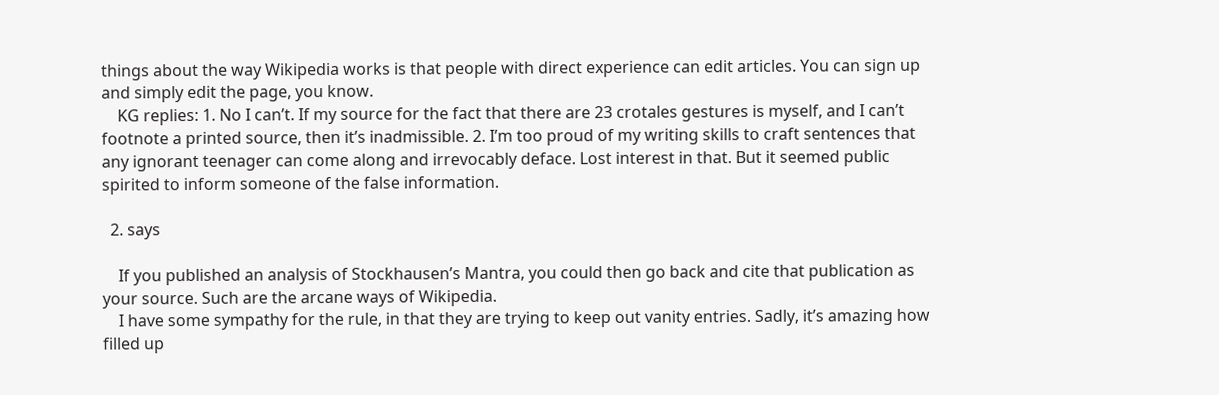things about the way Wikipedia works is that people with direct experience can edit articles. You can sign up and simply edit the page, you know.
    KG replies: 1. No I can’t. If my source for the fact that there are 23 crotales gestures is myself, and I can’t footnote a printed source, then it’s inadmissible. 2. I’m too proud of my writing skills to craft sentences that any ignorant teenager can come along and irrevocably deface. Lost interest in that. But it seemed public spirited to inform someone of the false information.

  2. says

    If you published an analysis of Stockhausen’s Mantra, you could then go back and cite that publication as your source. Such are the arcane ways of Wikipedia.
    I have some sympathy for the rule, in that they are trying to keep out vanity entries. Sadly, it’s amazing how filled up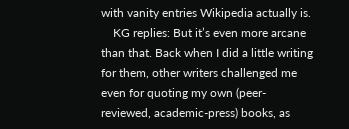with vanity entries Wikipedia actually is.
    KG replies: But it’s even more arcane than that. Back when I did a little writing for them, other writers challenged me even for quoting my own (peer-reviewed, academic-press) books, as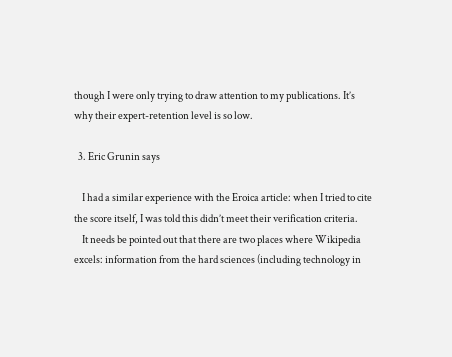though I were only trying to draw attention to my publications. It’s why their expert-retention level is so low.

  3. Eric Grunin says

    I had a similar experience with the Eroica article: when I tried to cite the score itself, I was told this didn’t meet their verification criteria.
    It needs be pointed out that there are two places where Wikipedia excels: information from the hard sciences (including technology in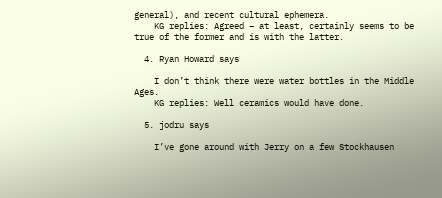general), and recent cultural ephemera.
    KG replies: Agreed – at least, certainly seems to be true of the former and is with the latter.

  4. Ryan Howard says

    I don’t think there were water bottles in the Middle Ages.
    KG replies: Well ceramics would have done.

  5. jodru says

    I’ve gone around with Jerry on a few Stockhausen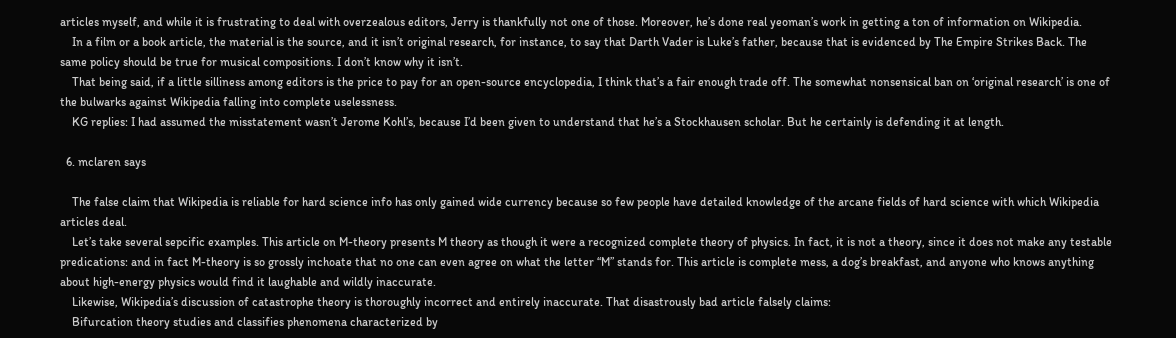articles myself, and while it is frustrating to deal with overzealous editors, Jerry is thankfully not one of those. Moreover, he’s done real yeoman’s work in getting a ton of information on Wikipedia.
    In a film or a book article, the material is the source, and it isn’t original research, for instance, to say that Darth Vader is Luke’s father, because that is evidenced by The Empire Strikes Back. The same policy should be true for musical compositions. I don’t know why it isn’t.
    That being said, if a little silliness among editors is the price to pay for an open-source encyclopedia, I think that’s a fair enough trade off. The somewhat nonsensical ban on ‘original research’ is one of the bulwarks against Wikipedia falling into complete uselessness.
    KG replies: I had assumed the misstatement wasn’t Jerome Kohl’s, because I’d been given to understand that he’s a Stockhausen scholar. But he certainly is defending it at length.

  6. mclaren says

    The false claim that Wikipedia is reliable for hard science info has only gained wide currency because so few people have detailed knowledge of the arcane fields of hard science with which Wikipedia articles deal.
    Let’s take several sepcific examples. This article on M-theory presents M theory as though it were a recognized complete theory of physics. In fact, it is not a theory, since it does not make any testable predications: and in fact M-theory is so grossly inchoate that no one can even agree on what the letter “M” stands for. This article is complete mess, a dog’s breakfast, and anyone who knows anything about high-energy physics would find it laughable and wildly inaccurate.
    Likewise, Wikipedia’s discussion of catastrophe theory is thoroughly incorrect and entirely inaccurate. That disastrously bad article falsely claims:
    Bifurcation theory studies and classifies phenomena characterized by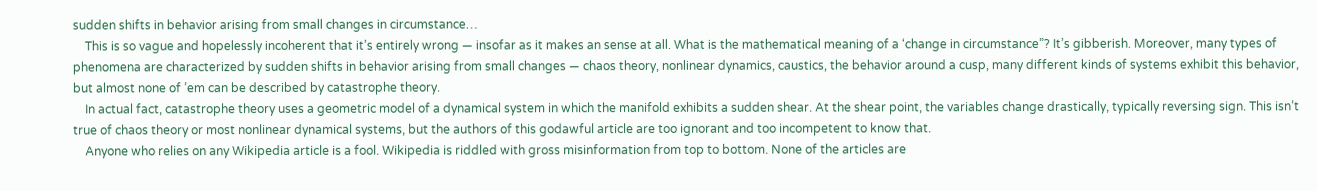sudden shifts in behavior arising from small changes in circumstance…
    This is so vague and hopelessly incoherent that it’s entirely wrong — insofar as it makes an sense at all. What is the mathematical meaning of a ‘change in circumstance”? It’s gibberish. Moreover, many types of phenomena are characterized by sudden shifts in behavior arising from small changes — chaos theory, nonlinear dynamics, caustics, the behavior around a cusp, many different kinds of systems exhibit this behavior, but almost none of ’em can be described by catastrophe theory.
    In actual fact, catastrophe theory uses a geometric model of a dynamical system in which the manifold exhibits a sudden shear. At the shear point, the variables change drastically, typically reversing sign. This isn’t true of chaos theory or most nonlinear dynamical systems, but the authors of this godawful article are too ignorant and too incompetent to know that.
    Anyone who relies on any Wikipedia article is a fool. Wikipedia is riddled with gross misinformation from top to bottom. None of the articles are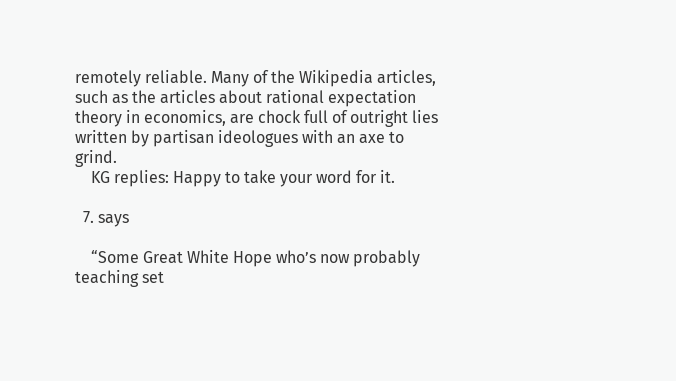remotely reliable. Many of the Wikipedia articles, such as the articles about rational expectation theory in economics, are chock full of outright lies written by partisan ideologues with an axe to grind.
    KG replies: Happy to take your word for it.

  7. says

    “Some Great White Hope who’s now probably teaching set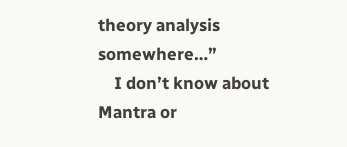theory analysis somewhere…”
    I don’t know about Mantra or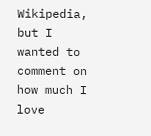Wikipedia, but I wanted to comment on how much I love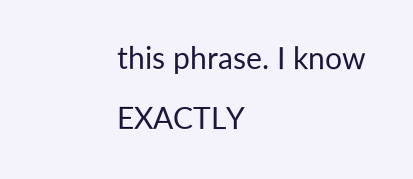this phrase. I know EXACTLY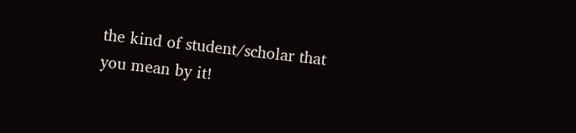the kind of student/scholar that you mean by it!